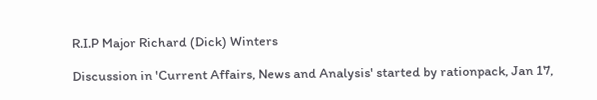R.I.P Major Richard (Dick) Winters

Discussion in 'Current Affairs, News and Analysis' started by rationpack, Jan 17,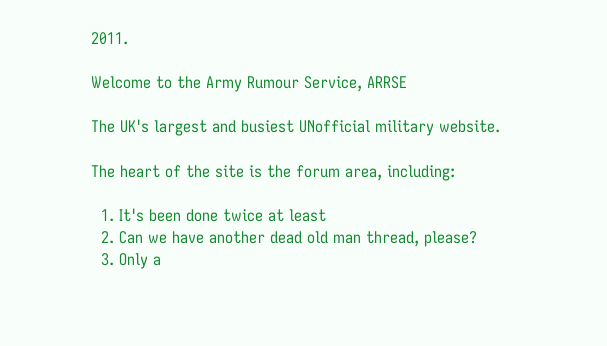2011.

Welcome to the Army Rumour Service, ARRSE

The UK's largest and busiest UNofficial military website.

The heart of the site is the forum area, including:

  1. It's been done twice at least
  2. Can we have another dead old man thread, please?
  3. Only a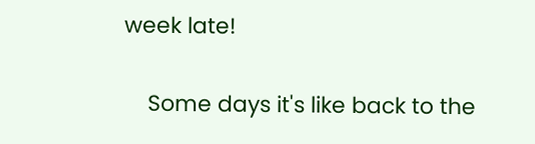week late!

    Some days it's like back to the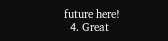future here!
  4. Great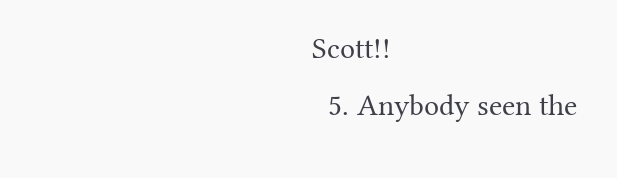Scott!!
  5. Anybody seen the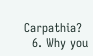Carpathia?
  6. Why you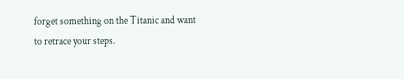forget something on the Titanic and want to retrace your steps.